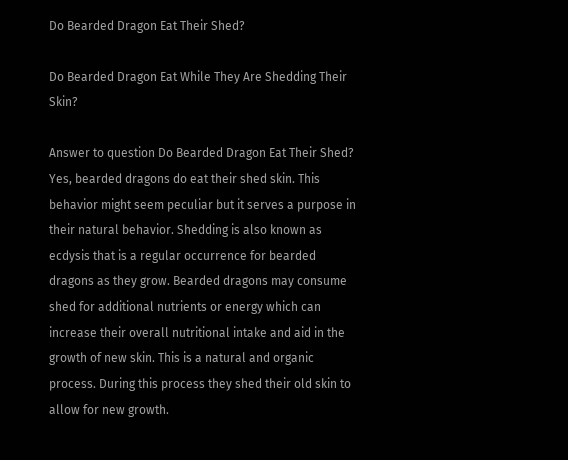Do Bearded Dragon Eat Their Shed?

Do Bearded Dragon Eat While They Are Shedding Their Skin?

Answer to question Do Bearded Dragon Eat Their Shed? Yes, bearded dragons do eat their shed skin. This behavior might seem peculiar but it serves a purpose in their natural behavior. Shedding is also known as ecdysis that is a regular occurrence for bearded dragons as they grow. Bearded dragons may consume shed for additional nutrients or energy which can increase their overall nutritional intake and aid in the growth of new skin. This is a natural and organic process. During this process they shed their old skin to allow for new growth.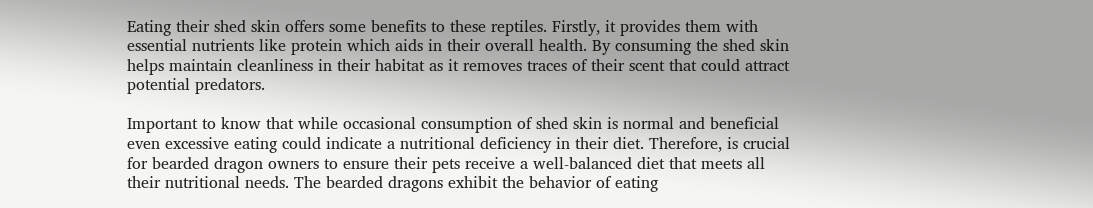Eating their shed skin offers some benefits to these reptiles. Firstly, it provides them with essential nutrients like protein which aids in their overall health. By consuming the shed skin helps maintain cleanliness in their habitat as it removes traces of their scent that could attract potential predators.

Important to know that while occasional consumption of shed skin is normal and beneficial even excessive eating could indicate a nutritional deficiency in their diet. Therefore, is crucial for bearded dragon owners to ensure their pets receive a well-balanced diet that meets all their nutritional needs. The bearded dragons exhibit the behavior of eating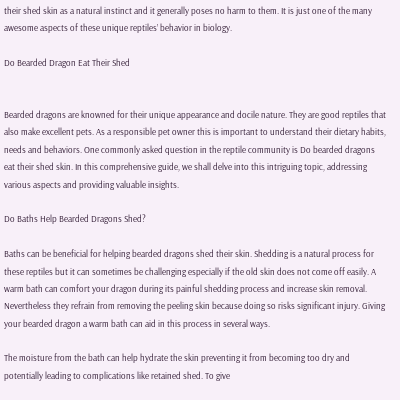their shed skin as a natural instinct and it generally poses no harm to them. It is just one of the many awesome aspects of these unique reptiles’ behavior in biology.

Do Bearded Dragon Eat Their Shed


Bearded dragons are knowned for their unique appearance and docile nature. They are good reptiles that also make excellent pets. As a responsible pet owner this is important to understand their dietary habits, needs and behaviors. One commonly asked question in the reptile community is Do bearded dragons eat their shed skin. In this comprehensive guide, we shall delve into this intriguing topic, addressing various aspects and providing valuable insights.

Do Baths Help Bearded Dragons Shed?

Baths can be beneficial for helping bearded dragons shed their skin. Shedding is a natural process for these reptiles but it can sometimes be challenging especially if the old skin does not come off easily. A warm bath can comfort your dragon during its painful shedding process and increase skin removal. Nevertheless they refrain from removing the peeling skin because doing so risks significant injury. Giving your bearded dragon a warm bath can aid in this process in several ways.

The moisture from the bath can help hydrate the skin preventing it from becoming too dry and potentially leading to complications like retained shed. To give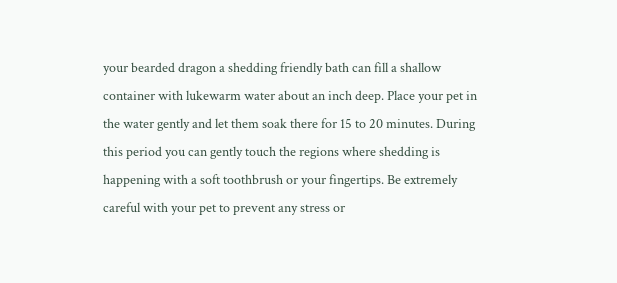your bearded dragon a shedding friendly bath can fill a shallow container with lukewarm water about an inch deep. Place your pet in the water gently and let them soak there for 15 to 20 minutes. During this period you can gently touch the regions where shedding is happening with a soft toothbrush or your fingertips. Be extremely careful with your pet to prevent any stress or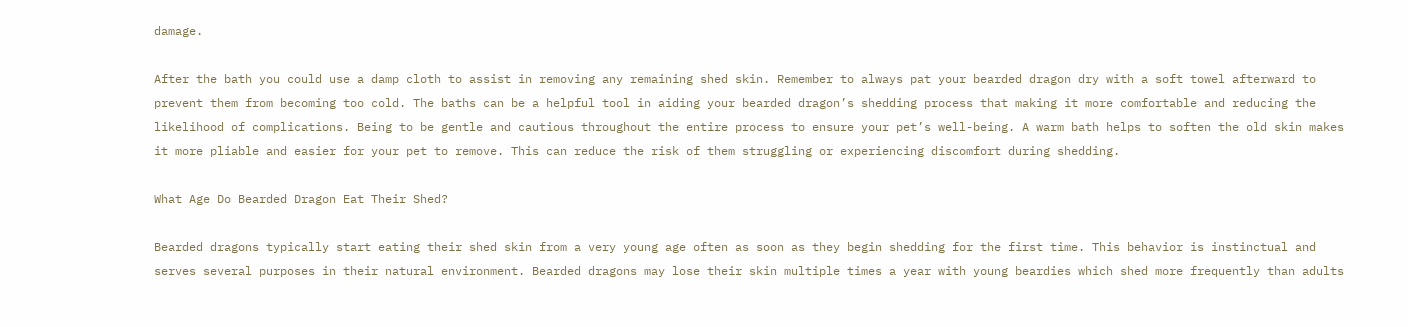damage.

After the bath you could use a damp cloth to assist in removing any remaining shed skin. Remember to always pat your bearded dragon dry with a soft towel afterward to prevent them from becoming too cold. The baths can be a helpful tool in aiding your bearded dragon’s shedding process that making it more comfortable and reducing the likelihood of complications. Being to be gentle and cautious throughout the entire process to ensure your pet’s well-being. A warm bath helps to soften the old skin makes it more pliable and easier for your pet to remove. This can reduce the risk of them struggling or experiencing discomfort during shedding.

What Age Do Bearded Dragon Eat Their Shed?

Bearded dragons typically start eating their shed skin from a very young age often as soon as they begin shedding for the first time. This behavior is instinctual and serves several purposes in their natural environment. Bearded dragons may lose their skin multiple times a year with young beardies which shed more frequently than adults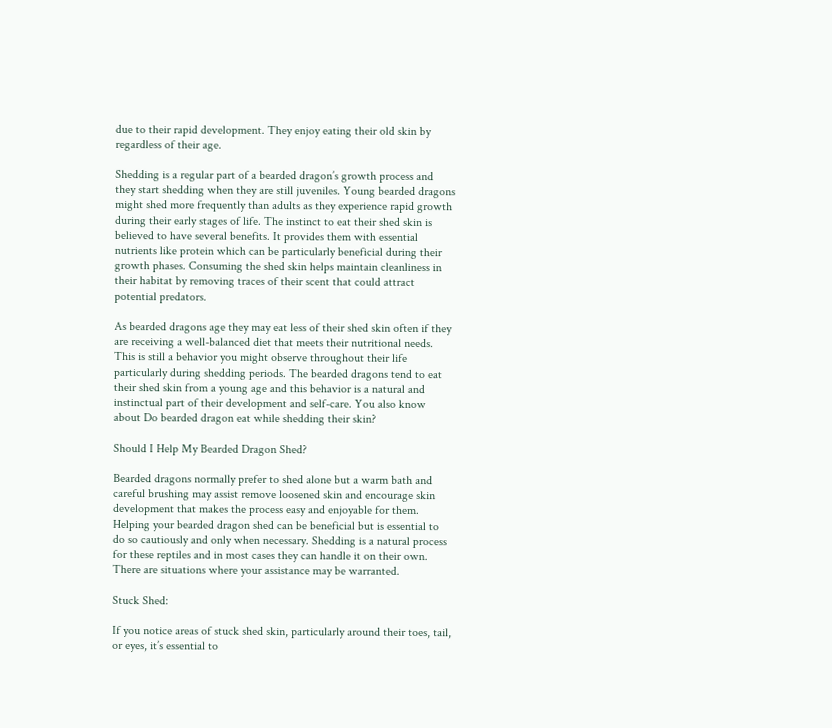due to their rapid development. They enjoy eating their old skin by regardless of their age.

Shedding is a regular part of a bearded dragon’s growth process and they start shedding when they are still juveniles. Young bearded dragons might shed more frequently than adults as they experience rapid growth during their early stages of life. The instinct to eat their shed skin is believed to have several benefits. It provides them with essential nutrients like protein which can be particularly beneficial during their growth phases. Consuming the shed skin helps maintain cleanliness in their habitat by removing traces of their scent that could attract potential predators.

As bearded dragons age they may eat less of their shed skin often if they are receiving a well-balanced diet that meets their nutritional needs. This is still a behavior you might observe throughout their life particularly during shedding periods. The bearded dragons tend to eat their shed skin from a young age and this behavior is a natural and instinctual part of their development and self-care. You also know about Do bearded dragon eat while shedding their skin?

Should I Help My Bearded Dragon Shed?

Bearded dragons normally prefer to shed alone but a warm bath and careful brushing may assist remove loosened skin and encourage skin development that makes the process easy and enjoyable for them. Helping your bearded dragon shed can be beneficial but is essential to do so cautiously and only when necessary. Shedding is a natural process for these reptiles and in most cases they can handle it on their own. There are situations where your assistance may be warranted.

Stuck Shed:

If you notice areas of stuck shed skin, particularly around their toes, tail, or eyes, it’s essential to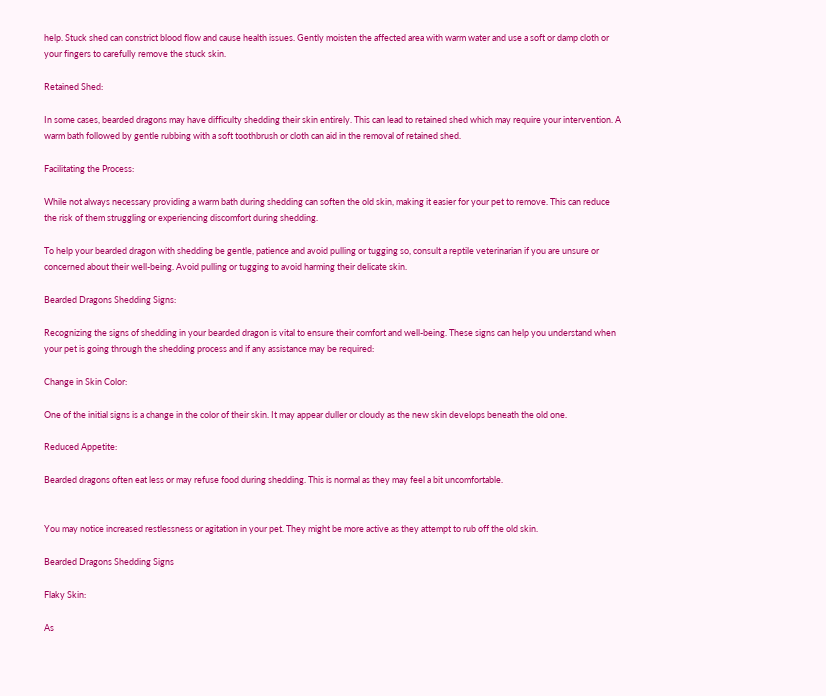help. Stuck shed can constrict blood flow and cause health issues. Gently moisten the affected area with warm water and use a soft or damp cloth or your fingers to carefully remove the stuck skin.

Retained Shed:

In some cases, bearded dragons may have difficulty shedding their skin entirely. This can lead to retained shed which may require your intervention. A warm bath followed by gentle rubbing with a soft toothbrush or cloth can aid in the removal of retained shed.

Facilitating the Process:

While not always necessary providing a warm bath during shedding can soften the old skin, making it easier for your pet to remove. This can reduce the risk of them struggling or experiencing discomfort during shedding.

To help your bearded dragon with shedding be gentle, patience and avoid pulling or tugging so, consult a reptile veterinarian if you are unsure or concerned about their well-being. Avoid pulling or tugging to avoid harming their delicate skin.

Bearded Dragons Shedding Signs:

Recognizing the signs of shedding in your bearded dragon is vital to ensure their comfort and well-being. These signs can help you understand when your pet is going through the shedding process and if any assistance may be required:

Change in Skin Color:

One of the initial signs is a change in the color of their skin. It may appear duller or cloudy as the new skin develops beneath the old one.

Reduced Appetite:

Bearded dragons often eat less or may refuse food during shedding. This is normal as they may feel a bit uncomfortable.


You may notice increased restlessness or agitation in your pet. They might be more active as they attempt to rub off the old skin.

Bearded Dragons Shedding Signs

Flaky Skin:

As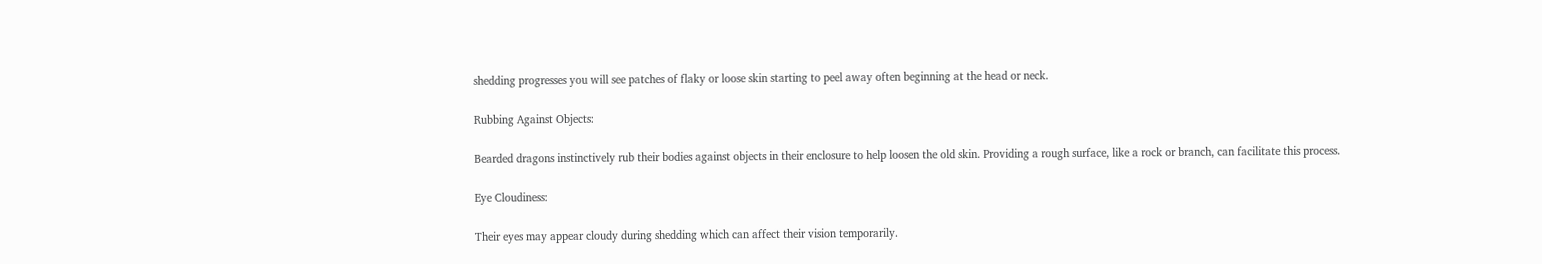shedding progresses you will see patches of flaky or loose skin starting to peel away often beginning at the head or neck.

Rubbing Against Objects:

Bearded dragons instinctively rub their bodies against objects in their enclosure to help loosen the old skin. Providing a rough surface, like a rock or branch, can facilitate this process.

Eye Cloudiness:

Their eyes may appear cloudy during shedding which can affect their vision temporarily.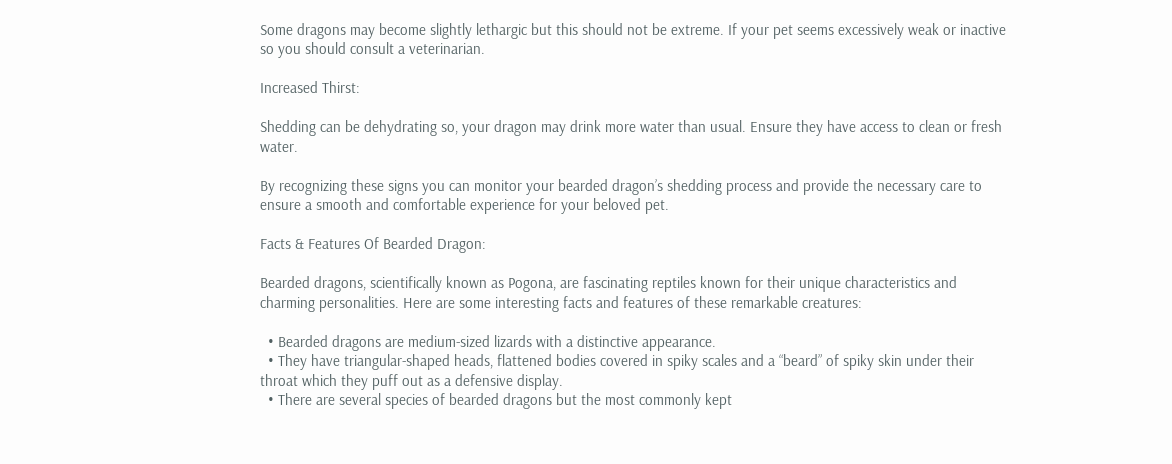Some dragons may become slightly lethargic but this should not be extreme. If your pet seems excessively weak or inactive so you should consult a veterinarian.

Increased Thirst:

Shedding can be dehydrating so, your dragon may drink more water than usual. Ensure they have access to clean or fresh water.

By recognizing these signs you can monitor your bearded dragon’s shedding process and provide the necessary care to ensure a smooth and comfortable experience for your beloved pet.

Facts & Features Of Bearded Dragon:

Bearded dragons, scientifically known as Pogona, are fascinating reptiles known for their unique characteristics and charming personalities. Here are some interesting facts and features of these remarkable creatures:

  • Bearded dragons are medium-sized lizards with a distinctive appearance.
  • They have triangular-shaped heads, flattened bodies covered in spiky scales and a “beard” of spiky skin under their throat which they puff out as a defensive display.
  • There are several species of bearded dragons but the most commonly kept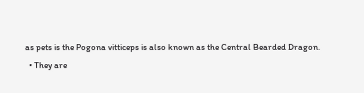as pets is the Pogona vitticeps is also known as the Central Bearded Dragon.
  • They are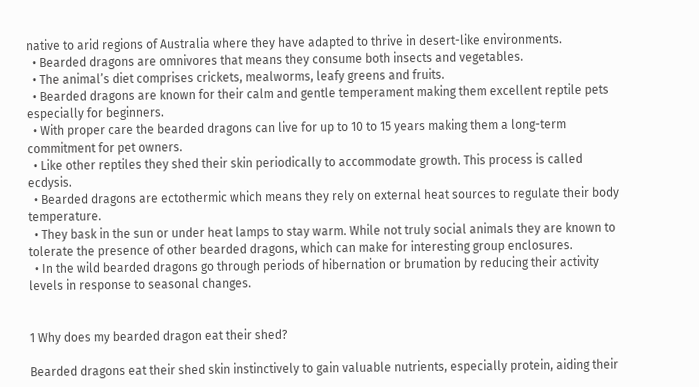native to arid regions of Australia where they have adapted to thrive in desert-like environments.
  • Bearded dragons are omnivores that means they consume both insects and vegetables.
  • The animal’s diet comprises crickets, mealworms, leafy greens and fruits.
  • Bearded dragons are known for their calm and gentle temperament making them excellent reptile pets especially for beginners.
  • With proper care the bearded dragons can live for up to 10 to 15 years making them a long-term commitment for pet owners.
  • Like other reptiles they shed their skin periodically to accommodate growth. This process is called ecdysis.
  • Bearded dragons are ectothermic which means they rely on external heat sources to regulate their body temperature.
  • They bask in the sun or under heat lamps to stay warm. While not truly social animals they are known to tolerate the presence of other bearded dragons, which can make for interesting group enclosures.
  • In the wild bearded dragons go through periods of hibernation or brumation by reducing their activity levels in response to seasonal changes.


1 Why does my bearded dragon eat their shed?

Bearded dragons eat their shed skin instinctively to gain valuable nutrients, especially protein, aiding their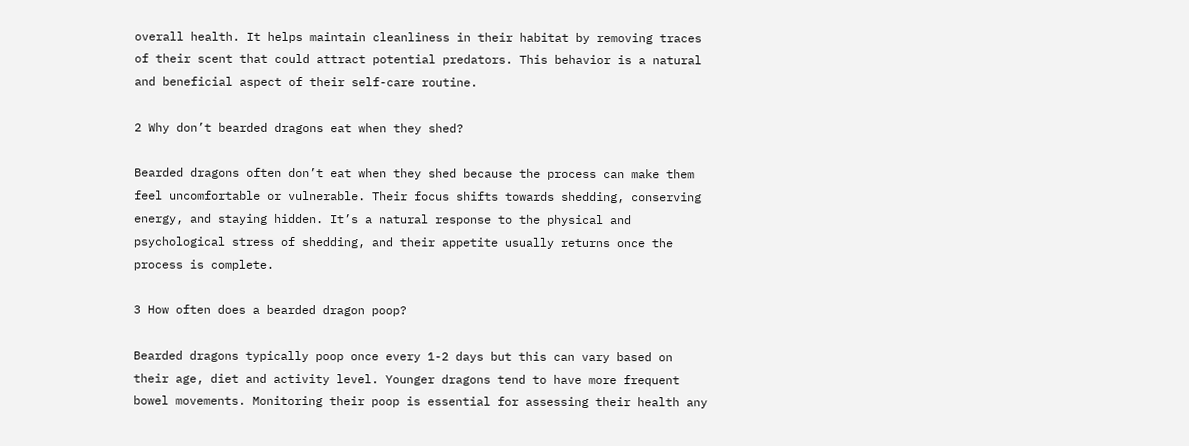overall health. It helps maintain cleanliness in their habitat by removing traces of their scent that could attract potential predators. This behavior is a natural and beneficial aspect of their self-care routine.

2 Why don’t bearded dragons eat when they shed?

Bearded dragons often don’t eat when they shed because the process can make them feel uncomfortable or vulnerable. Their focus shifts towards shedding, conserving energy, and staying hidden. It’s a natural response to the physical and psychological stress of shedding, and their appetite usually returns once the process is complete.

3 How often does a bearded dragon poop?

Bearded dragons typically poop once every 1-2 days but this can vary based on their age, diet and activity level. Younger dragons tend to have more frequent bowel movements. Monitoring their poop is essential for assessing their health any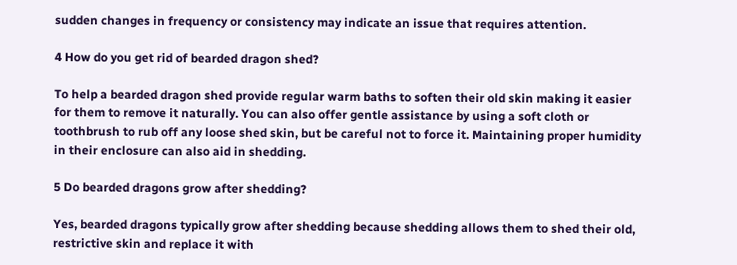sudden changes in frequency or consistency may indicate an issue that requires attention.

4 How do you get rid of bearded dragon shed?

To help a bearded dragon shed provide regular warm baths to soften their old skin making it easier for them to remove it naturally. You can also offer gentle assistance by using a soft cloth or toothbrush to rub off any loose shed skin, but be careful not to force it. Maintaining proper humidity in their enclosure can also aid in shedding.

5 Do bearded dragons grow after shedding?

Yes, bearded dragons typically grow after shedding because shedding allows them to shed their old, restrictive skin and replace it with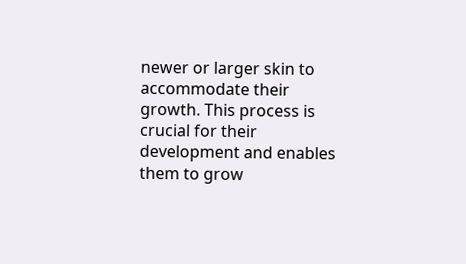newer or larger skin to accommodate their growth. This process is crucial for their development and enables them to grow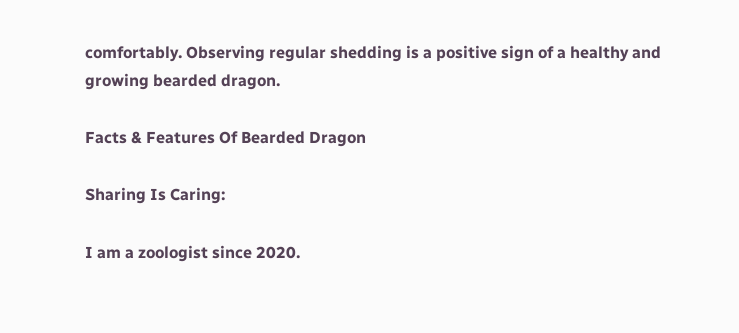comfortably. Observing regular shedding is a positive sign of a healthy and growing bearded dragon.

Facts & Features Of Bearded Dragon

Sharing Is Caring:

I am a zoologist since 2020.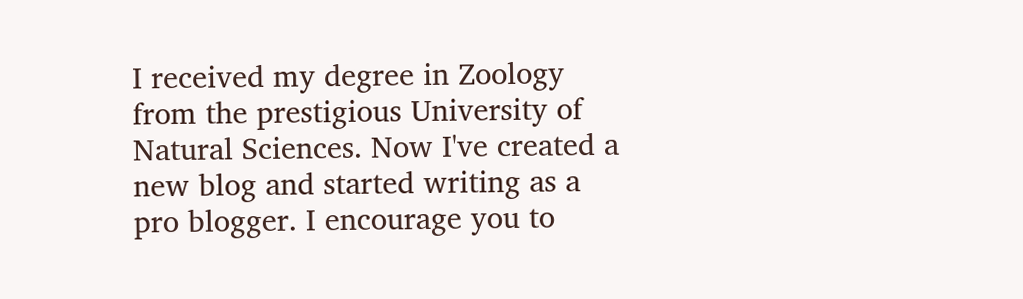I received my degree in Zoology from the prestigious University of Natural Sciences. Now I've created a new blog and started writing as a pro blogger. I encourage you to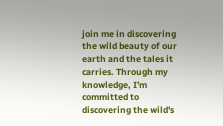join me in discovering the wild beauty of our earth and the tales it carries. Through my knowledge, I'm committed to discovering the wild's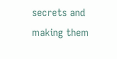secrets and making them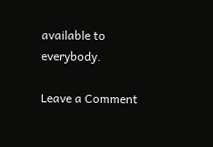available to everybody.

Leave a Comment